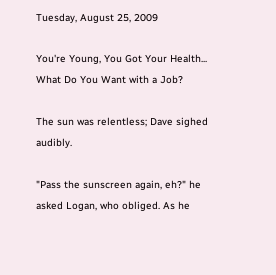Tuesday, August 25, 2009

You're Young, You Got Your Health... What Do You Want with a Job?

The sun was relentless; Dave sighed audibly.

"Pass the sunscreen again, eh?" he asked Logan, who obliged. As he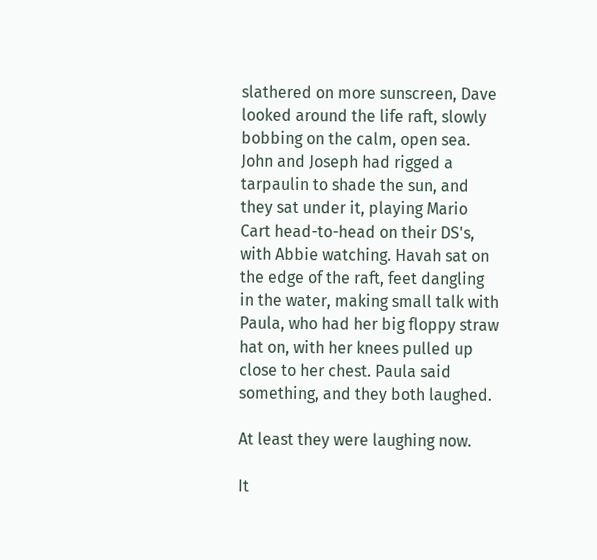slathered on more sunscreen, Dave looked around the life raft, slowly bobbing on the calm, open sea. John and Joseph had rigged a tarpaulin to shade the sun, and they sat under it, playing Mario Cart head-to-head on their DS's, with Abbie watching. Havah sat on the edge of the raft, feet dangling in the water, making small talk with Paula, who had her big floppy straw hat on, with her knees pulled up close to her chest. Paula said something, and they both laughed.

At least they were laughing now.

It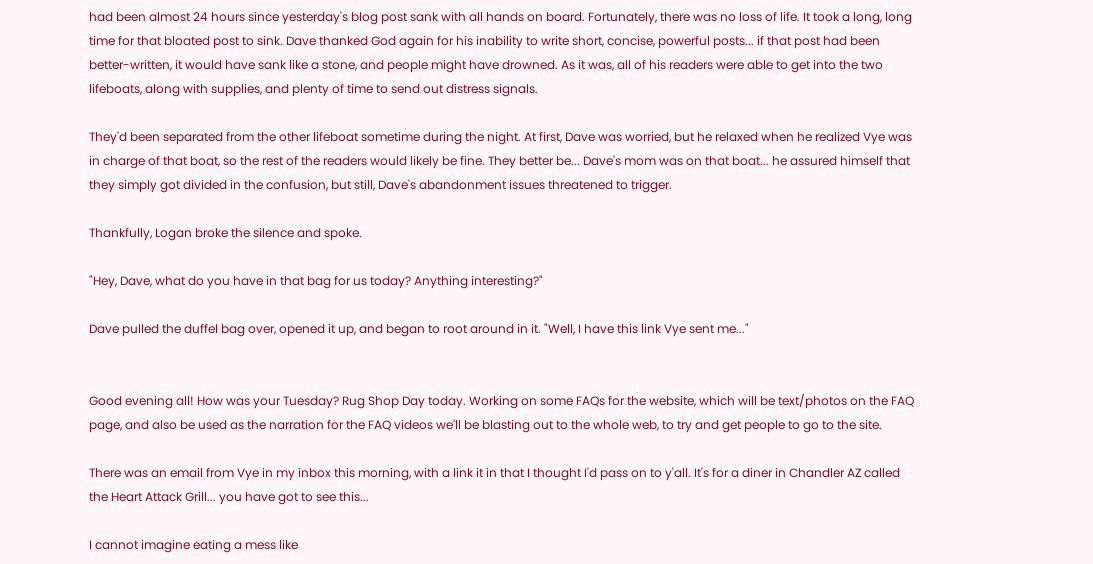had been almost 24 hours since yesterday's blog post sank with all hands on board. Fortunately, there was no loss of life. It took a long, long time for that bloated post to sink. Dave thanked God again for his inability to write short, concise, powerful posts... if that post had been better-written, it would have sank like a stone, and people might have drowned. As it was, all of his readers were able to get into the two lifeboats, along with supplies, and plenty of time to send out distress signals.

They'd been separated from the other lifeboat sometime during the night. At first, Dave was worried, but he relaxed when he realized Vye was in charge of that boat, so the rest of the readers would likely be fine. They better be... Dave's mom was on that boat... he assured himself that they simply got divided in the confusion, but still, Dave's abandonment issues threatened to trigger.

Thankfully, Logan broke the silence and spoke.

"Hey, Dave, what do you have in that bag for us today? Anything interesting?"

Dave pulled the duffel bag over, opened it up, and began to root around in it. "Well, I have this link Vye sent me..."


Good evening all! How was your Tuesday? Rug Shop Day today. Working on some FAQs for the website, which will be text/photos on the FAQ page, and also be used as the narration for the FAQ videos we'll be blasting out to the whole web, to try and get people to go to the site.

There was an email from Vye in my inbox this morning, with a link it in that I thought I'd pass on to y'all. It's for a diner in Chandler AZ called the Heart Attack Grill... you have got to see this...

I cannot imagine eating a mess like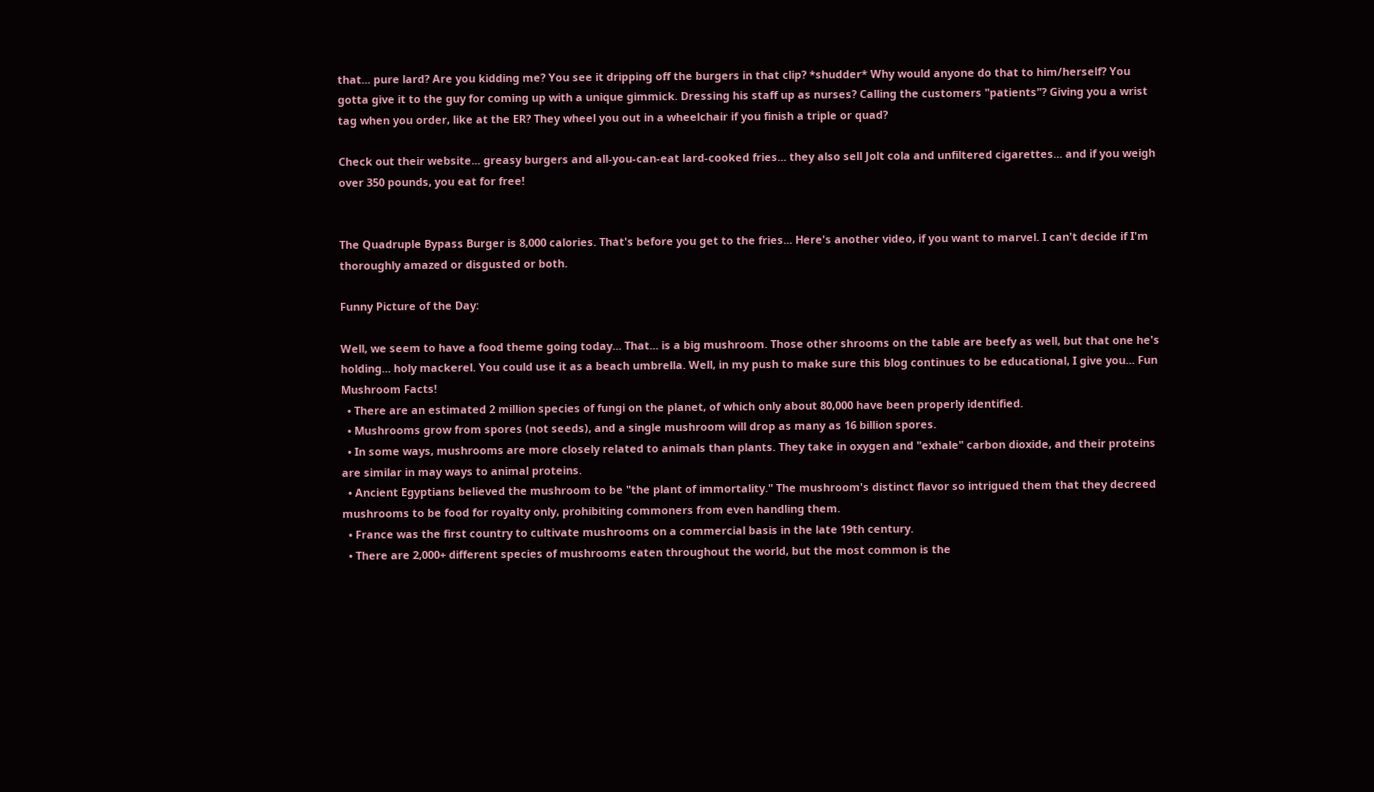that... pure lard? Are you kidding me? You see it dripping off the burgers in that clip? *shudder* Why would anyone do that to him/herself? You gotta give it to the guy for coming up with a unique gimmick. Dressing his staff up as nurses? Calling the customers "patients"? Giving you a wrist tag when you order, like at the ER? They wheel you out in a wheelchair if you finish a triple or quad?

Check out their website... greasy burgers and all-you-can-eat lard-cooked fries... they also sell Jolt cola and unfiltered cigarettes... and if you weigh over 350 pounds, you eat for free!


The Quadruple Bypass Burger is 8,000 calories. That's before you get to the fries... Here's another video, if you want to marvel. I can't decide if I'm thoroughly amazed or disgusted or both.

Funny Picture of the Day:

Well, we seem to have a food theme going today... That... is a big mushroom. Those other shrooms on the table are beefy as well, but that one he's holding... holy mackerel. You could use it as a beach umbrella. Well, in my push to make sure this blog continues to be educational, I give you... Fun Mushroom Facts!
  • There are an estimated 2 million species of fungi on the planet, of which only about 80,000 have been properly identified.
  • Mushrooms grow from spores (not seeds), and a single mushroom will drop as many as 16 billion spores.
  • In some ways, mushrooms are more closely related to animals than plants. They take in oxygen and "exhale" carbon dioxide, and their proteins are similar in may ways to animal proteins.
  • Ancient Egyptians believed the mushroom to be "the plant of immortality." The mushroom's distinct flavor so intrigued them that they decreed mushrooms to be food for royalty only, prohibiting commoners from even handling them.
  • France was the first country to cultivate mushrooms on a commercial basis in the late 19th century.
  • There are 2,000+ different species of mushrooms eaten throughout the world, but the most common is the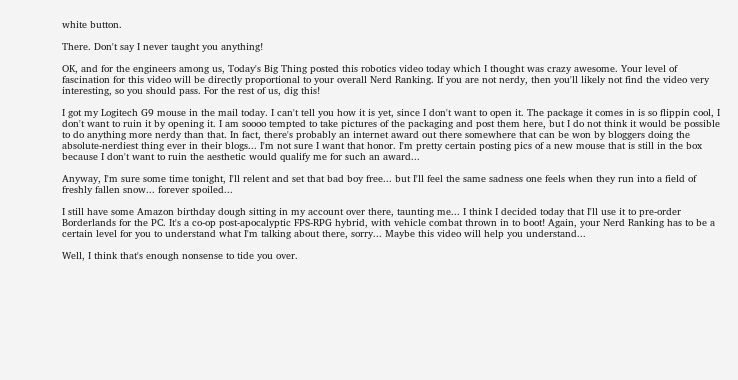white button.

There. Don't say I never taught you anything!

OK, and for the engineers among us, Today's Big Thing posted this robotics video today which I thought was crazy awesome. Your level of fascination for this video will be directly proportional to your overall Nerd Ranking. If you are not nerdy, then you'll likely not find the video very interesting, so you should pass. For the rest of us, dig this!

I got my Logitech G9 mouse in the mail today. I can't tell you how it is yet, since I don't want to open it. The package it comes in is so flippin cool, I don't want to ruin it by opening it. I am soooo tempted to take pictures of the packaging and post them here, but I do not think it would be possible to do anything more nerdy than that. In fact, there's probably an internet award out there somewhere that can be won by bloggers doing the absolute-nerdiest thing ever in their blogs... I'm not sure I want that honor. I'm pretty certain posting pics of a new mouse that is still in the box because I don't want to ruin the aesthetic would qualify me for such an award...

Anyway, I'm sure some time tonight, I'll relent and set that bad boy free... but I'll feel the same sadness one feels when they run into a field of freshly fallen snow... forever spoiled...

I still have some Amazon birthday dough sitting in my account over there, taunting me... I think I decided today that I'll use it to pre-order Borderlands for the PC. It's a co-op post-apocalyptic FPS-RPG hybrid, with vehicle combat thrown in to boot! Again, your Nerd Ranking has to be a certain level for you to understand what I'm talking about there, sorry... Maybe this video will help you understand...

Well, I think that's enough nonsense to tide you over.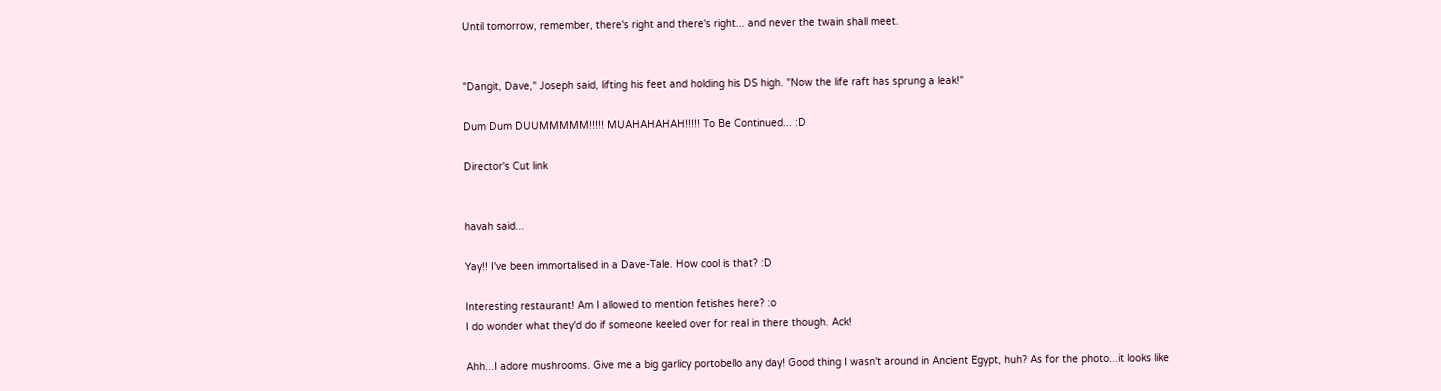Until tomorrow, remember, there's right and there's right... and never the twain shall meet.


"Dangit, Dave," Joseph said, lifting his feet and holding his DS high. "Now the life raft has sprung a leak!"

Dum Dum DUUMMMMM!!!!! MUAHAHAHAH!!!!! To Be Continued... :D

Director's Cut link


havah said...

Yay!! I've been immortalised in a Dave-Tale. How cool is that? :D

Interesting restaurant! Am I allowed to mention fetishes here? :o
I do wonder what they'd do if someone keeled over for real in there though. Ack!

Ahh...I adore mushrooms. Give me a big garlicy portobello any day! Good thing I wasn't around in Ancient Egypt, huh? As for the photo...it looks like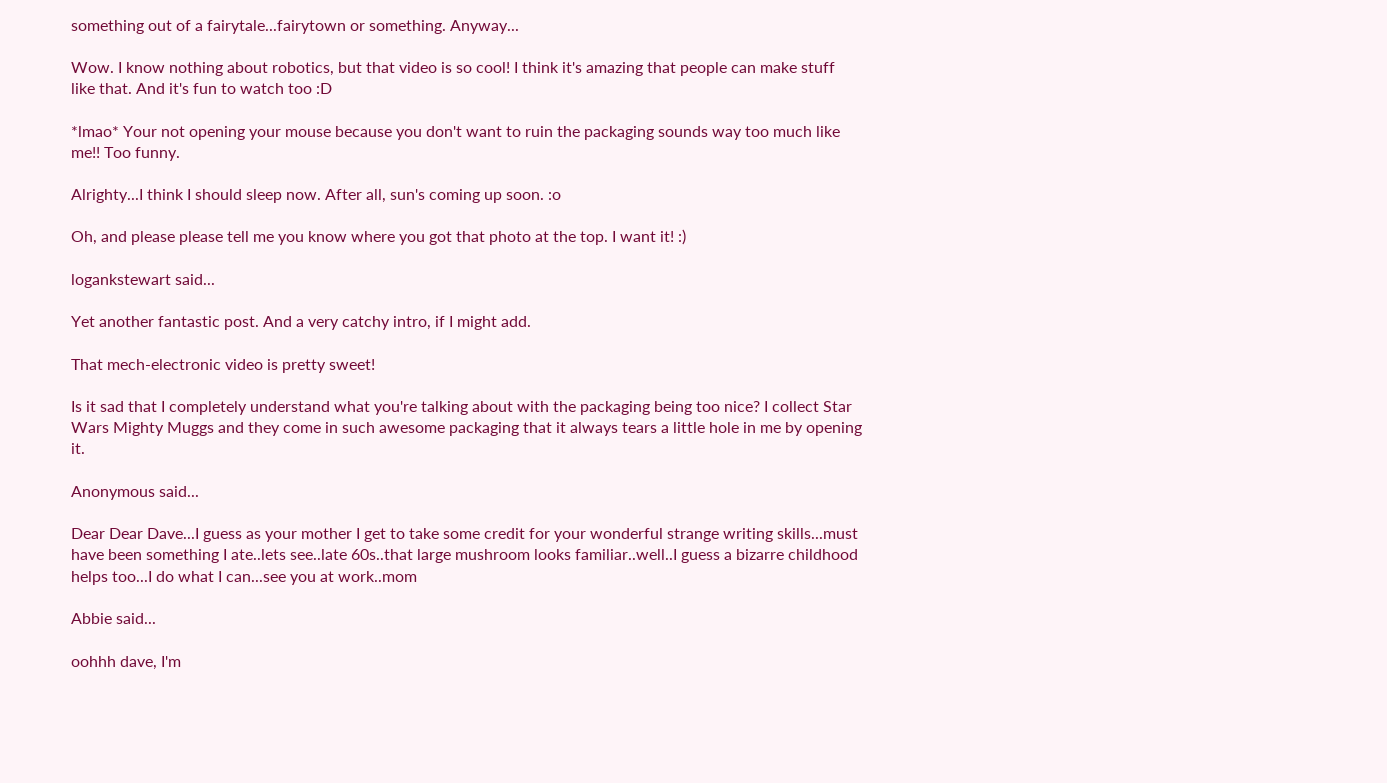something out of a fairytale...fairytown or something. Anyway...

Wow. I know nothing about robotics, but that video is so cool! I think it's amazing that people can make stuff like that. And it's fun to watch too :D

*lmao* Your not opening your mouse because you don't want to ruin the packaging sounds way too much like me!! Too funny.

Alrighty...I think I should sleep now. After all, sun's coming up soon. :o

Oh, and please please tell me you know where you got that photo at the top. I want it! :)

logankstewart said...

Yet another fantastic post. And a very catchy intro, if I might add.

That mech-electronic video is pretty sweet!

Is it sad that I completely understand what you're talking about with the packaging being too nice? I collect Star Wars Mighty Muggs and they come in such awesome packaging that it always tears a little hole in me by opening it.

Anonymous said...

Dear Dear Dave...I guess as your mother I get to take some credit for your wonderful strange writing skills...must have been something I ate..lets see..late 60s..that large mushroom looks familiar..well..I guess a bizarre childhood helps too...I do what I can...see you at work..mom

Abbie said...

oohhh dave, I'm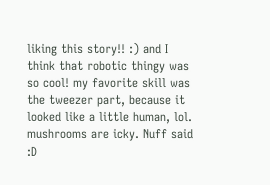liking this story!! :) and I think that robotic thingy was so cool! my favorite skill was the tweezer part, because it looked like a little human, lol.
mushrooms are icky. Nuff said :D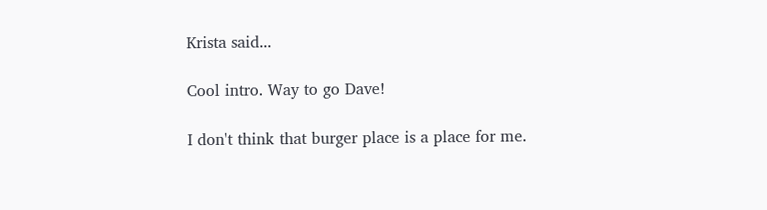Krista said...

Cool intro. Way to go Dave!

I don't think that burger place is a place for me.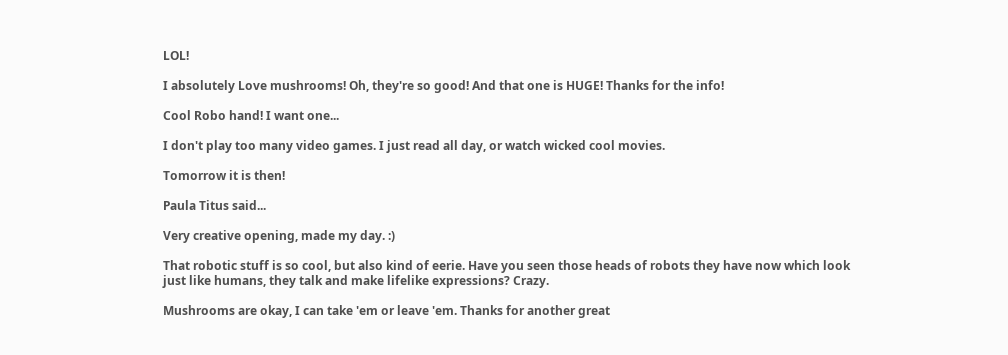LOL!

I absolutely Love mushrooms! Oh, they're so good! And that one is HUGE! Thanks for the info!

Cool Robo hand! I want one...

I don't play too many video games. I just read all day, or watch wicked cool movies.

Tomorrow it is then!

Paula Titus said...

Very creative opening, made my day. :)

That robotic stuff is so cool, but also kind of eerie. Have you seen those heads of robots they have now which look just like humans, they talk and make lifelike expressions? Crazy.

Mushrooms are okay, I can take 'em or leave 'em. Thanks for another great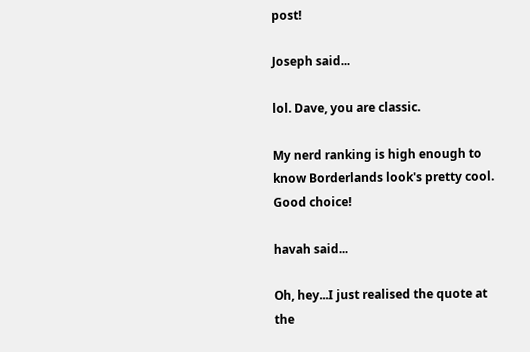post!

Joseph said...

lol. Dave, you are classic.

My nerd ranking is high enough to know Borderlands look's pretty cool. Good choice!

havah said...

Oh, hey...I just realised the quote at the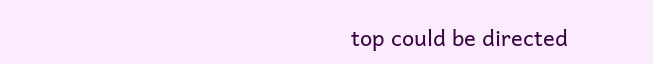top could be directed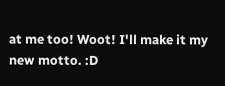at me too! Woot! I'll make it my new motto. :D